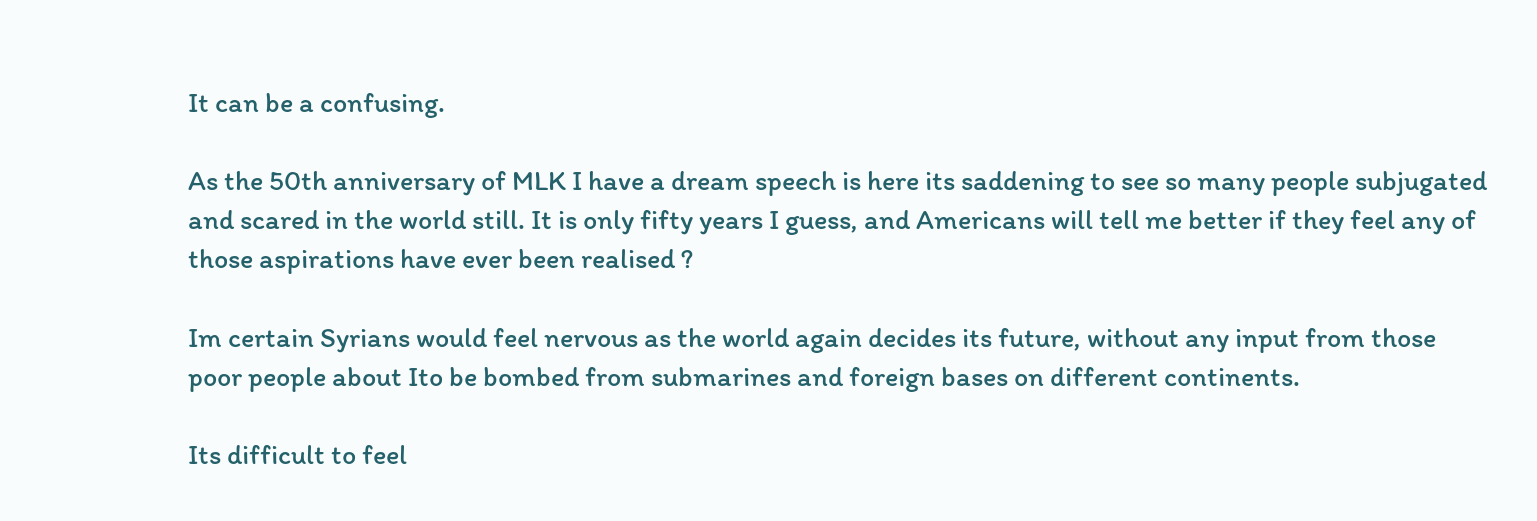It can be a confusing.

As the 50th anniversary of MLK I have a dream speech is here its saddening to see so many people subjugated and scared in the world still. It is only fifty years I guess, and Americans will tell me better if they feel any of those aspirations have ever been realised ?

Im certain Syrians would feel nervous as the world again decides its future, without any input from those poor people about Ito be bombed from submarines and foreign bases on different continents.

Its difficult to feel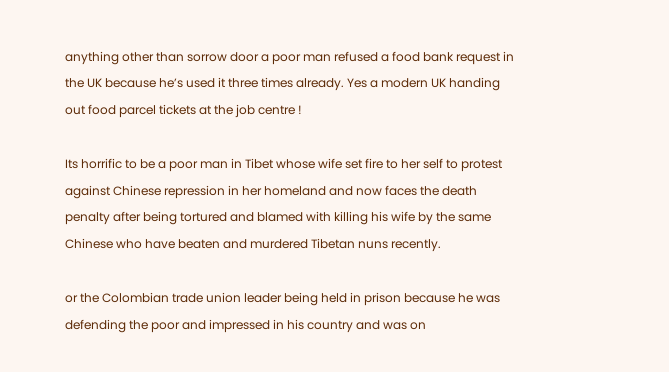anything other than sorrow door a poor man refused a food bank request in the UK because he’s used it three times already. Yes a modern UK handing out food parcel tickets at the job centre !

Its horrific to be a poor man in Tibet whose wife set fire to her self to protest against Chinese repression in her homeland and now faces the death penalty after being tortured and blamed with killing his wife by the same Chinese who have beaten and murdered Tibetan nuns recently.

or the Colombian trade union leader being held in prison because he was defending the poor and impressed in his country and was on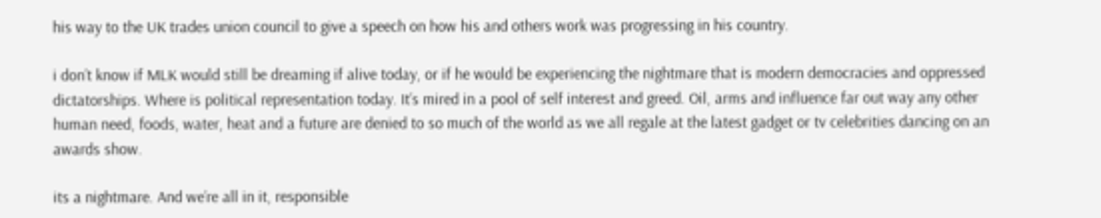his way to the UK trades union council to give a speech on how his and others work was progressing in his country.

i don’t know if MLK would still be dreaming if alive today, or if he would be experiencing the nightmare that is modern democracies and oppressed dictatorships. Where is political representation today. It’s mired in a pool of self interest and greed. Oil, arms and influence far out way any other human need, foods, water, heat and a future are denied to so much of the world as we all regale at the latest gadget or tv celebrities dancing on an awards show.

its a nightmare. And we’re all in it, responsible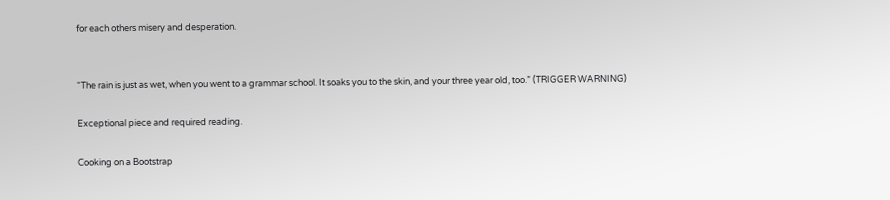for each others misery and desperation.


“The rain is just as wet, when you went to a grammar school. It soaks you to the skin, and your three year old, too.” (TRIGGER WARNING)

Exceptional piece and required reading.

Cooking on a Bootstrap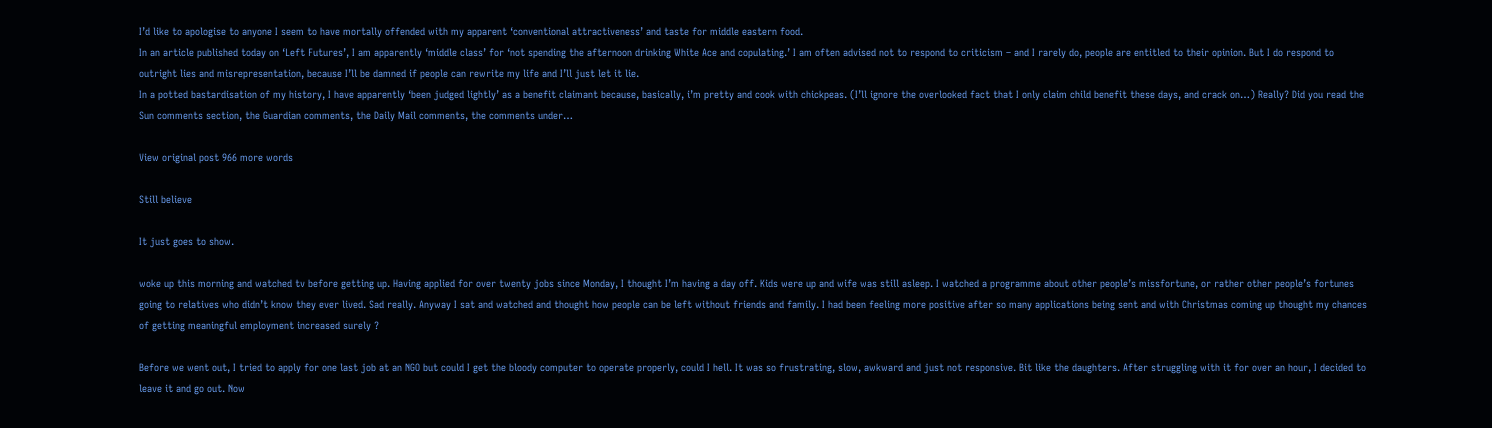I’d like to apologise to anyone I seem to have mortally offended with my apparent ‘conventional attractiveness’ and taste for middle eastern food.
In an article published today on ‘Left Futures’, I am apparently ‘middle class’ for ‘not spending the afternoon drinking White Ace and copulating.’ I am often advised not to respond to criticism – and I rarely do, people are entitled to their opinion. But I do respond to outright lies and misrepresentation, because I’ll be damned if people can rewrite my life and I’ll just let it lie.
In a potted bastardisation of my history, I have apparently ‘been judged lightly’ as a benefit claimant because, basically, i’m pretty and cook with chickpeas. (I’ll ignore the overlooked fact that I only claim child benefit these days, and crack on…) Really? Did you read the Sun comments section, the Guardian comments, the Daily Mail comments, the comments under…

View original post 966 more words

Still believe

It just goes to show.

woke up this morning and watched tv before getting up. Having applied for over twenty jobs since Monday, I thought I’m having a day off. Kids were up and wife was still asleep. I watched a programme about other people’s missfortune, or rather other people’s fortunes going to relatives who didn’t know they ever lived. Sad really. Anyway I sat and watched and thought how people can be left without friends and family. I had been feeling more positive after so many applications being sent and with Christmas coming up thought my chances of getting meaningful employment increased surely ?

Before we went out, I tried to apply for one last job at an NGO but could I get the bloody computer to operate properly, could I hell. It was so frustrating, slow, awkward and just not responsive. Bit like the daughters. After struggling with it for over an hour, I decided to leave it and go out. Now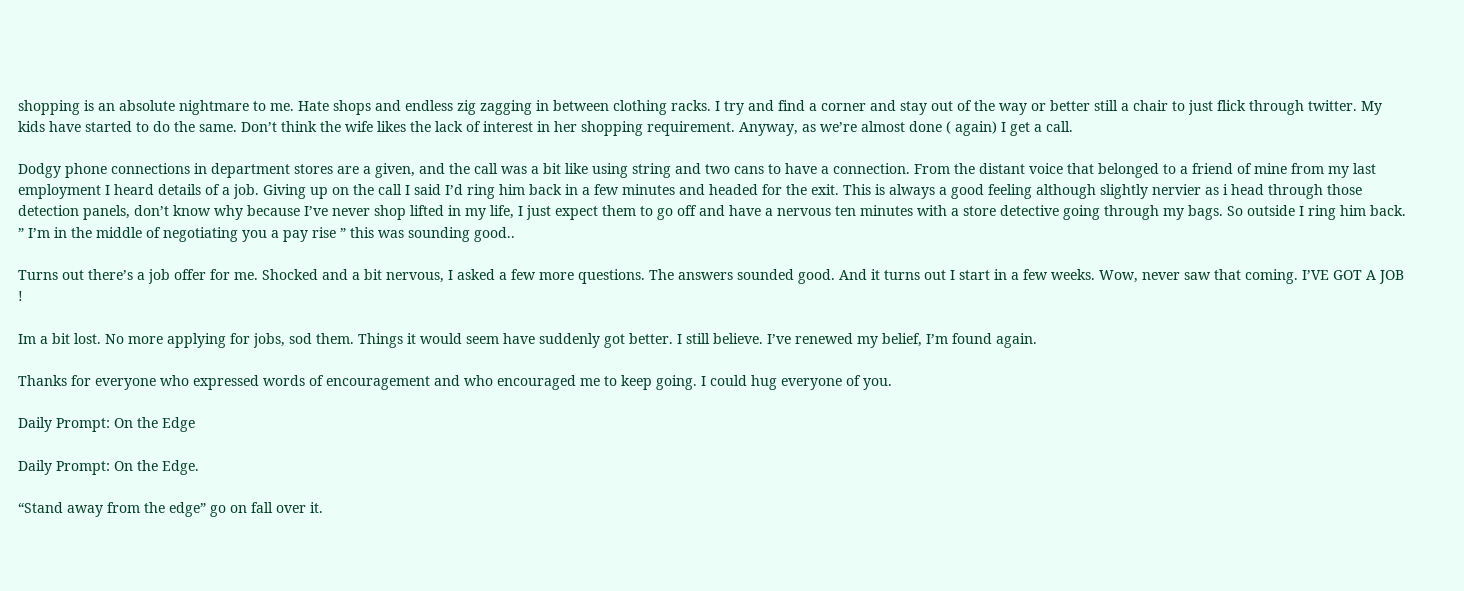shopping is an absolute nightmare to me. Hate shops and endless zig zagging in between clothing racks. I try and find a corner and stay out of the way or better still a chair to just flick through twitter. My kids have started to do the same. Don’t think the wife likes the lack of interest in her shopping requirement. Anyway, as we’re almost done ( again) I get a call.

Dodgy phone connections in department stores are a given, and the call was a bit like using string and two cans to have a connection. From the distant voice that belonged to a friend of mine from my last employment I heard details of a job. Giving up on the call I said I’d ring him back in a few minutes and headed for the exit. This is always a good feeling although slightly nervier as i head through those detection panels, don’t know why because I’ve never shop lifted in my life, I just expect them to go off and have a nervous ten minutes with a store detective going through my bags. So outside I ring him back. ” I’m in the middle of negotiating you a pay rise ” this was sounding good..

Turns out there’s a job offer for me. Shocked and a bit nervous, I asked a few more questions. The answers sounded good. And it turns out I start in a few weeks. Wow, never saw that coming. I’VE GOT A JOB !

Im a bit lost. No more applying for jobs, sod them. Things it would seem have suddenly got better. I still believe. I’ve renewed my belief, I’m found again.

Thanks for everyone who expressed words of encouragement and who encouraged me to keep going. I could hug everyone of you.

Daily Prompt: On the Edge

Daily Prompt: On the Edge.

“Stand away from the edge” go on fall over it.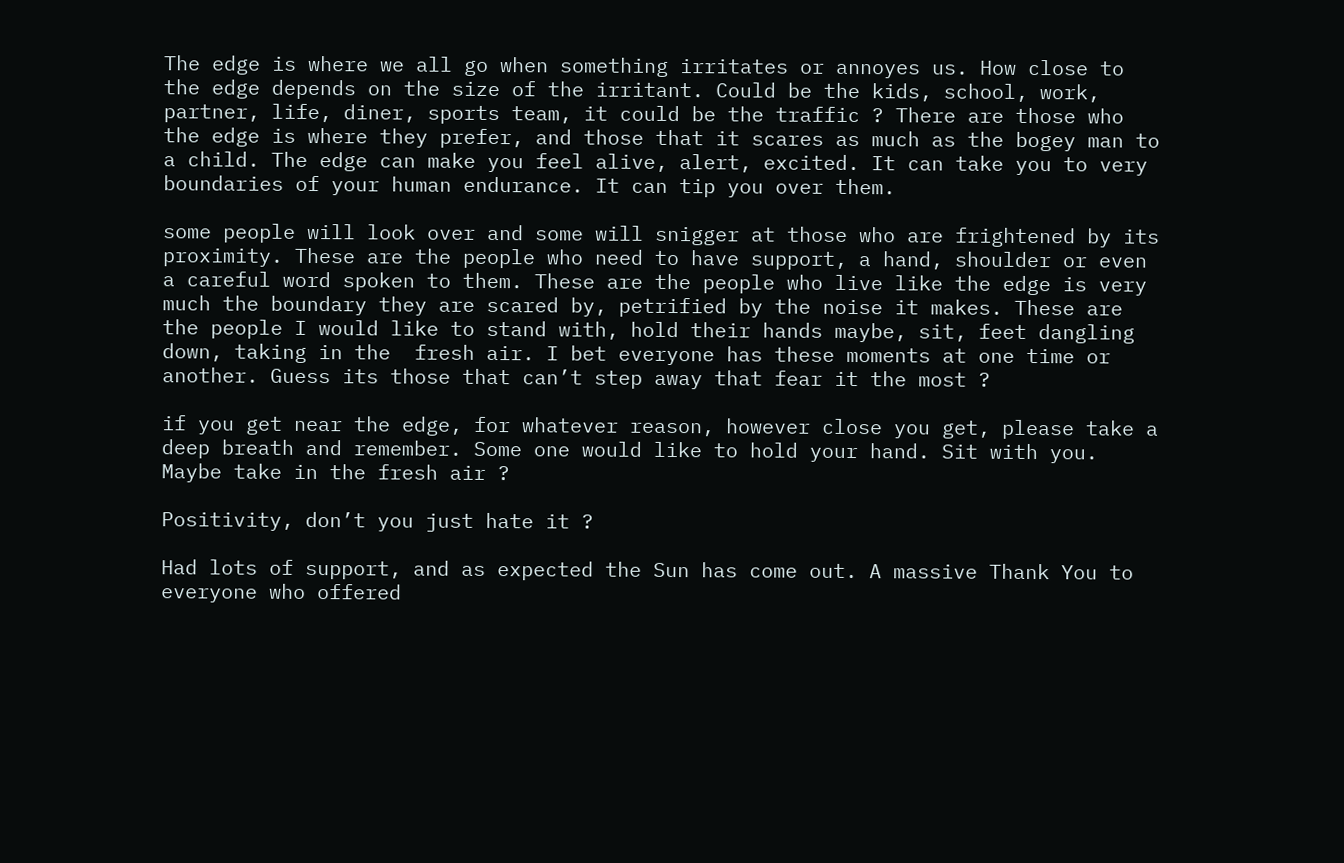The edge is where we all go when something irritates or annoyes us. How close to the edge depends on the size of the irritant. Could be the kids, school, work, partner, life, diner, sports team, it could be the traffic ? There are those who the edge is where they prefer, and those that it scares as much as the bogey man to a child. The edge can make you feel alive, alert, excited. It can take you to very boundaries of your human endurance. It can tip you over them.

some people will look over and some will snigger at those who are frightened by its proximity. These are the people who need to have support, a hand, shoulder or even a careful word spoken to them. These are the people who live like the edge is very much the boundary they are scared by, petrified by the noise it makes. These are the people I would like to stand with, hold their hands maybe, sit, feet dangling down, taking in the  fresh air. I bet everyone has these moments at one time or another. Guess its those that can’t step away that fear it the most ?

if you get near the edge, for whatever reason, however close you get, please take a deep breath and remember. Some one would like to hold your hand. Sit with you. Maybe take in the fresh air ?

Positivity, don’t you just hate it ?

Had lots of support, and as expected the Sun has come out. A massive Thank You to everyone who offered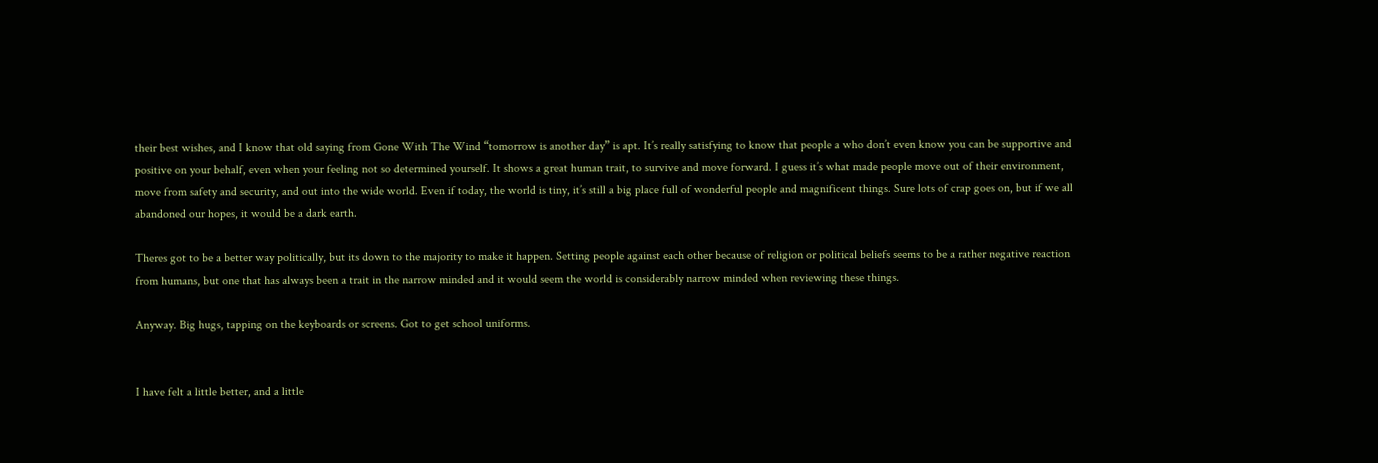their best wishes, and I know that old saying from Gone With The Wind “tomorrow is another day” is apt. It’s really satisfying to know that people a who don’t even know you can be supportive and positive on your behalf, even when your feeling not so determined yourself. It shows a great human trait, to survive and move forward. I guess it’s what made people move out of their environment, move from safety and security, and out into the wide world. Even if today, the world is tiny, it’s still a big place full of wonderful people and magnificent things. Sure lots of crap goes on, but if we all abandoned our hopes, it would be a dark earth.

Theres got to be a better way politically, but its down to the majority to make it happen. Setting people against each other because of religion or political beliefs seems to be a rather negative reaction from humans, but one that has always been a trait in the narrow minded and it would seem the world is considerably narrow minded when reviewing these things.

Anyway. Big hugs, tapping on the keyboards or screens. Got to get school uniforms.


I have felt a little better, and a little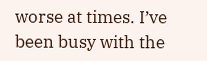worse at times. I’ve been busy with the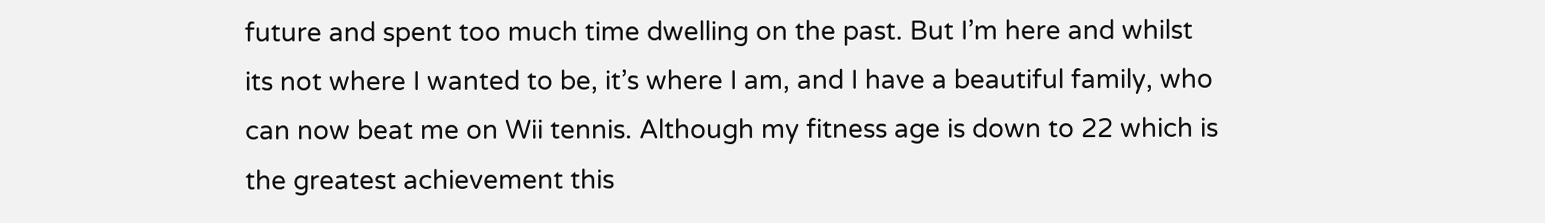future and spent too much time dwelling on the past. But I’m here and whilst its not where I wanted to be, it’s where I am, and I have a beautiful family, who can now beat me on Wii tennis. Although my fitness age is down to 22 which is the greatest achievement this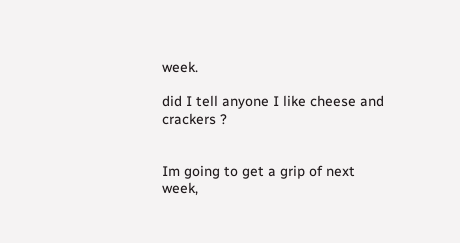week.

did I tell anyone I like cheese and crackers ?


Im going to get a grip of next week,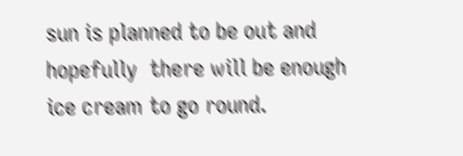sun is planned to be out and hopefully  there will be enough ice cream to go round.